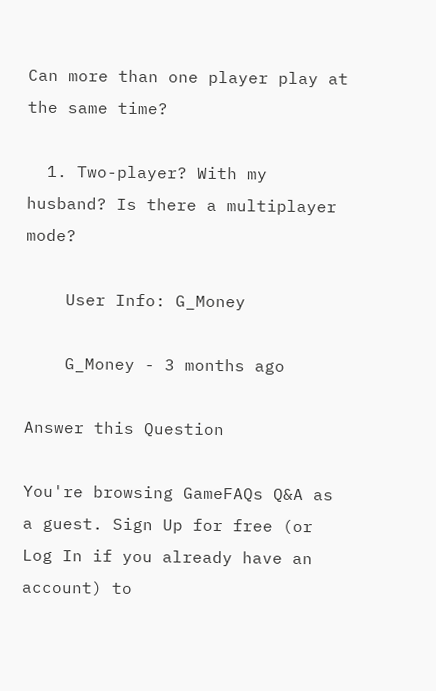Can more than one player play at the same time?

  1. Two-player? With my husband? Is there a multiplayer mode?

    User Info: G_Money

    G_Money - 3 months ago

Answer this Question

You're browsing GameFAQs Q&A as a guest. Sign Up for free (or Log In if you already have an account) to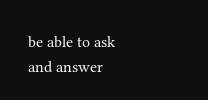be able to ask and answer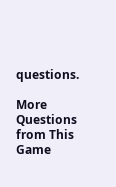questions.

More Questions from This Game